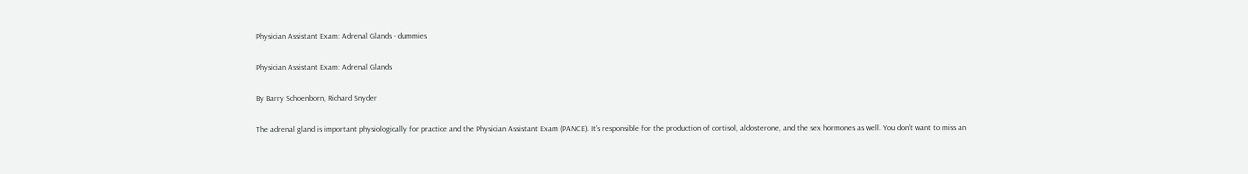Physician Assistant Exam: Adrenal Glands - dummies

Physician Assistant Exam: Adrenal Glands

By Barry Schoenborn, Richard Snyder

The adrenal gland is important physiologically for practice and the Physician Assistant Exam (PANCE). It’s responsible for the production of cortisol, aldosterone, and the sex hormones as well. You don’t want to miss an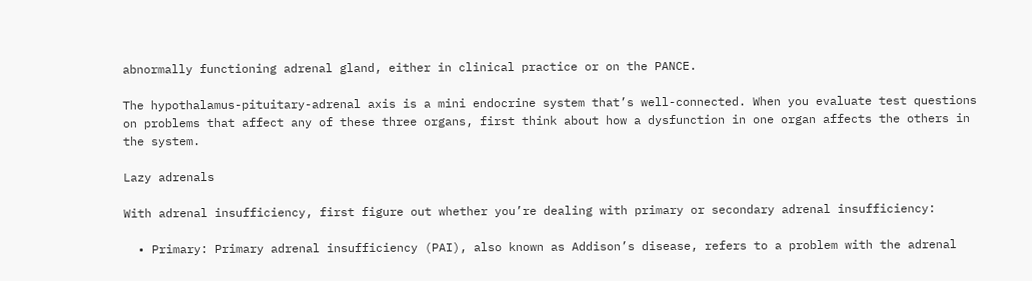abnormally functioning adrenal gland, either in clinical practice or on the PANCE.

The hypothalamus-pituitary-adrenal axis is a mini endocrine system that’s well-connected. When you evaluate test questions on problems that affect any of these three organs, first think about how a dysfunction in one organ affects the others in the system.

Lazy adrenals

With adrenal insufficiency, first figure out whether you’re dealing with primary or secondary adrenal insufficiency:

  • Primary: Primary adrenal insufficiency (PAI), also known as Addison’s disease, refers to a problem with the adrenal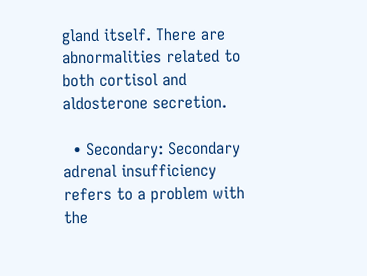gland itself. There are abnormalities related to both cortisol and aldosterone secretion.

  • Secondary: Secondary adrenal insufficiency refers to a problem with the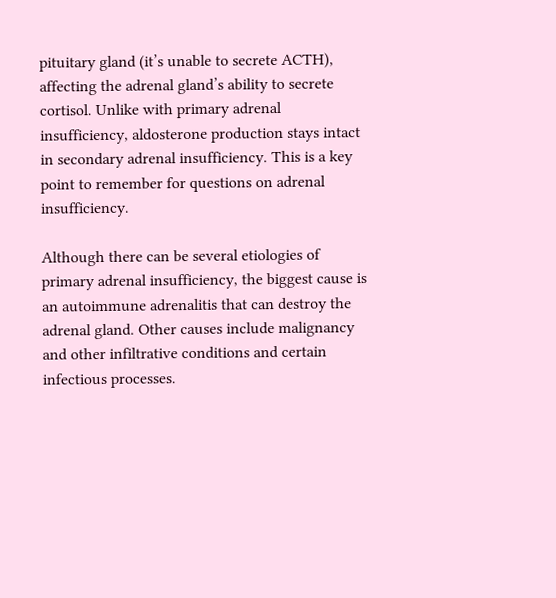pituitary gland (it’s unable to secrete ACTH), affecting the adrenal gland’s ability to secrete cortisol. Unlike with primary adrenal insufficiency, aldosterone production stays intact in secondary adrenal insufficiency. This is a key point to remember for questions on adrenal insufficiency.

Although there can be several etiologies of primary adrenal insufficiency, the biggest cause is an autoimmune adrenalitis that can destroy the adrenal gland. Other causes include malignancy and other infiltrative conditions and certain infectious processes.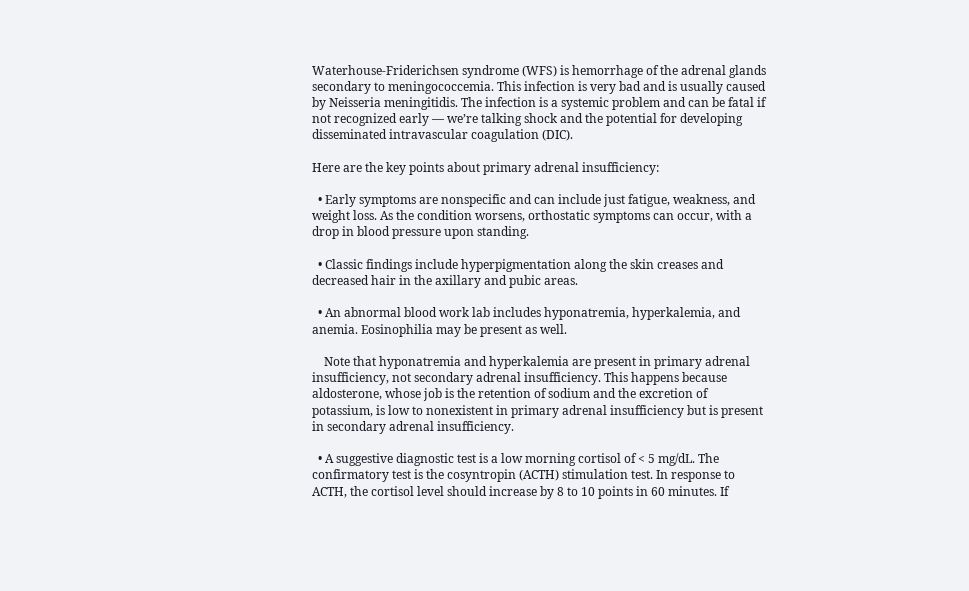Waterhouse-Friderichsen syndrome (WFS) is hemorrhage of the adrenal glands secondary to meningococcemia. This infection is very bad and is usually caused by Neisseria meningitidis. The infection is a systemic problem and can be fatal if not recognized early — we’re talking shock and the potential for developing disseminated intravascular coagulation (DIC).

Here are the key points about primary adrenal insufficiency:

  • Early symptoms are nonspecific and can include just fatigue, weakness, and weight loss. As the condition worsens, orthostatic symptoms can occur, with a drop in blood pressure upon standing.

  • Classic findings include hyperpigmentation along the skin creases and decreased hair in the axillary and pubic areas.

  • An abnormal blood work lab includes hyponatremia, hyperkalemia, and anemia. Eosinophilia may be present as well.

    Note that hyponatremia and hyperkalemia are present in primary adrenal insufficiency, not secondary adrenal insufficiency. This happens because aldosterone, whose job is the retention of sodium and the excretion of potassium, is low to nonexistent in primary adrenal insufficiency but is present in secondary adrenal insufficiency.

  • A suggestive diagnostic test is a low morning cortisol of < 5 mg/dL. The confirmatory test is the cosyntropin (ACTH) stimulation test. In response to ACTH, the cortisol level should increase by 8 to 10 points in 60 minutes. If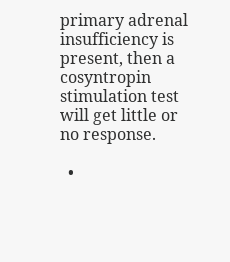primary adrenal insufficiency is present, then a cosyntropin stimulation test will get little or no response.

  •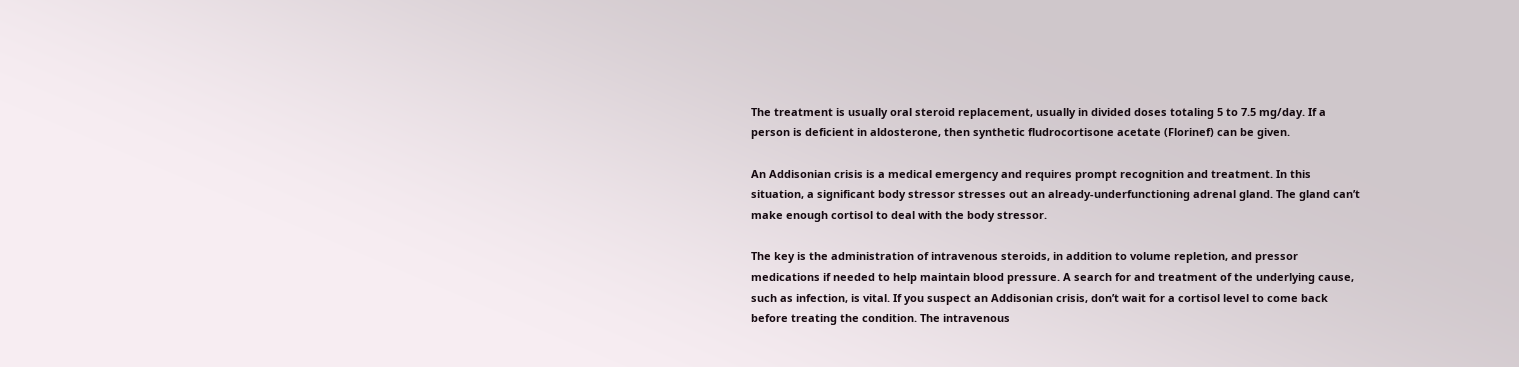The treatment is usually oral steroid replacement, usually in divided doses totaling 5 to 7.5 mg/day. If a person is deficient in aldosterone, then synthetic fludrocortisone acetate (Florinef) can be given.

An Addisonian crisis is a medical emergency and requires prompt recognition and treatment. In this situation, a significant body stressor stresses out an already-underfunctioning adrenal gland. The gland can’t make enough cortisol to deal with the body stressor.

The key is the administration of intravenous steroids, in addition to volume repletion, and pressor medications if needed to help maintain blood pressure. A search for and treatment of the underlying cause, such as infection, is vital. If you suspect an Addisonian crisis, don’t wait for a cortisol level to come back before treating the condition. The intravenous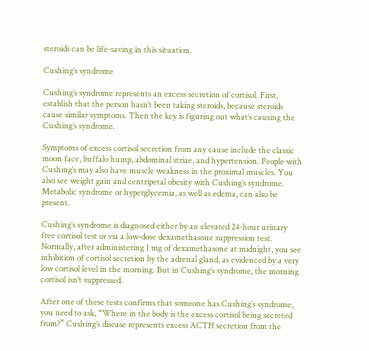steroids can be life-saving in this situation.

Cushing’s syndrome

Cushing’s syndrome represents an excess secretion of cortisol. First, establish that the person hasn’t been taking steroids, because steroids cause similar symptoms. Then the key is figuring out what’s causing the Cushing’s syndrome.

Symptoms of excess cortisol secretion from any cause include the classic moon face, buffalo hump, abdominal striae, and hypertension. People with Cushing’s may also have muscle weakness in the proximal muscles. You also see weight gain and centripetal obesity with Cushing’s syndrome. Metabolic syndrome or hyperglycemia, as well as edema, can also be present.

Cushing’s syndrome is diagnosed either by an elevated 24-hour urinary free cortisol test or via a low-dose dexamethasone suppression test. Normally, after administering 1 mg of dexamethasone at midnight, you see inhibition of cortisol secretion by the adrenal gland, as evidenced by a very low cortisol level in the morning. But in Cushing’s syndrome, the morning cortisol isn’t suppressed.

After one of these tests confirms that someone has Cushing’s syndrome, you need to ask, “Where in the body is the excess cortisol being secreted from?” Cushing’s disease represents excess ACTH secretion from the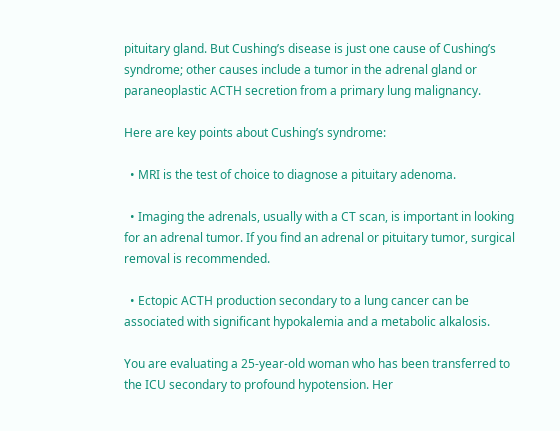pituitary gland. But Cushing’s disease is just one cause of Cushing’s syndrome; other causes include a tumor in the adrenal gland or paraneoplastic ACTH secretion from a primary lung malignancy.

Here are key points about Cushing’s syndrome:

  • MRI is the test of choice to diagnose a pituitary adenoma.

  • Imaging the adrenals, usually with a CT scan, is important in looking for an adrenal tumor. If you find an adrenal or pituitary tumor, surgical removal is recommended.

  • Ectopic ACTH production secondary to a lung cancer can be associated with significant hypokalemia and a metabolic alkalosis.

You are evaluating a 25-year-old woman who has been transferred to the ICU secondary to profound hypotension. Her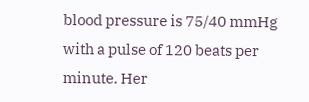blood pressure is 75/40 mmHg with a pulse of 120 beats per minute. Her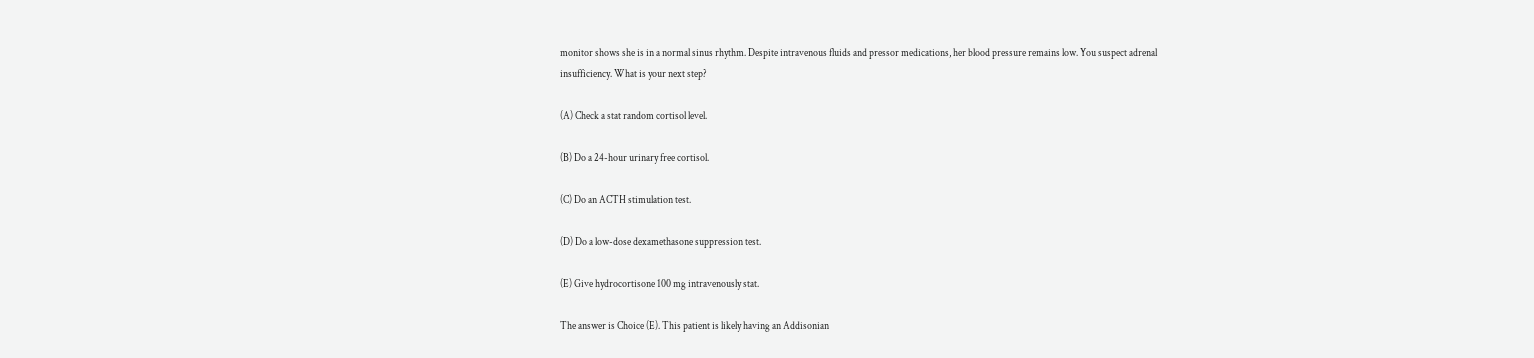monitor shows she is in a normal sinus rhythm. Despite intravenous fluids and pressor medications, her blood pressure remains low. You suspect adrenal insufficiency. What is your next step?

(A) Check a stat random cortisol level.

(B) Do a 24-hour urinary free cortisol.

(C) Do an ACTH stimulation test.

(D) Do a low-dose dexamethasone suppression test.

(E) Give hydrocortisone 100 mg intravenously stat.

The answer is Choice (E). This patient is likely having an Addisonian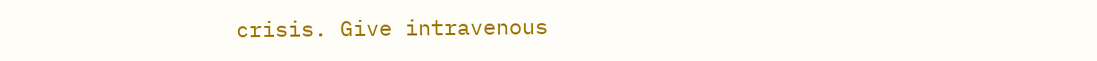crisis. Give intravenous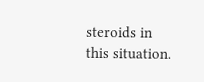steroids in this situation.